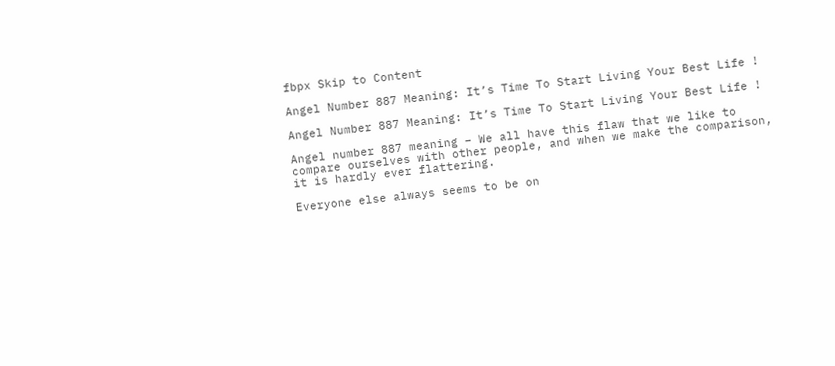fbpx Skip to Content

Angel Number 887 Meaning: It’s Time To Start Living Your Best Life !

Angel Number 887 Meaning: It’s Time To Start Living Your Best Life !

Angel number 887 meaning – We all have this flaw that we like to compare ourselves with other people, and when we make the comparison, it is hardly ever flattering.

Everyone else always seems to be on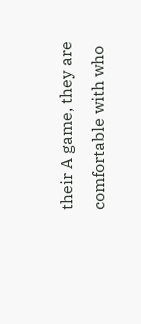their A game, they are comfortable with who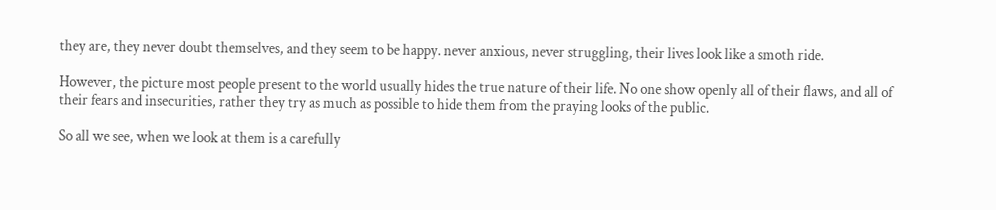they are, they never doubt themselves, and they seem to be happy. never anxious, never struggling, their lives look like a smoth ride.

However, the picture most people present to the world usually hides the true nature of their life. No one show openly all of their flaws, and all of their fears and insecurities, rather they try as much as possible to hide them from the praying looks of the public.

So all we see, when we look at them is a carefully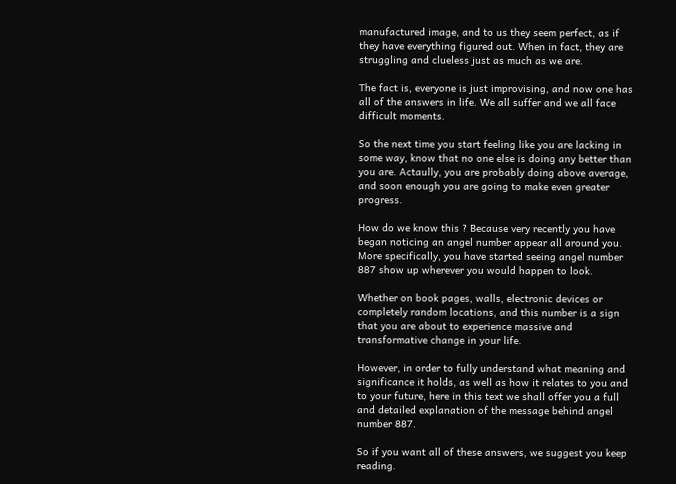manufactured image, and to us they seem perfect, as if they have everything figured out. When in fact, they are struggling and clueless just as much as we are.

The fact is, everyone is just improvising, and now one has all of the answers in life. We all suffer and we all face difficult moments.

So the next time you start feeling like you are lacking in some way, know that no one else is doing any better than you are. Actaully, you are probably doing above average, and soon enough you are going to make even greater progress.

How do we know this ? Because very recently you have began noticing an angel number appear all around you. More specifically, you have started seeing angel number 887 show up wherever you would happen to look.

Whether on book pages, walls, electronic devices or completely random locations, and this number is a sign that you are about to experience massive and transformative change in your life.

However, in order to fully understand what meaning and significance it holds, as well as how it relates to you and to your future, here in this text we shall offer you a full and detailed explanation of the message behind angel number 887.

So if you want all of these answers, we suggest you keep reading.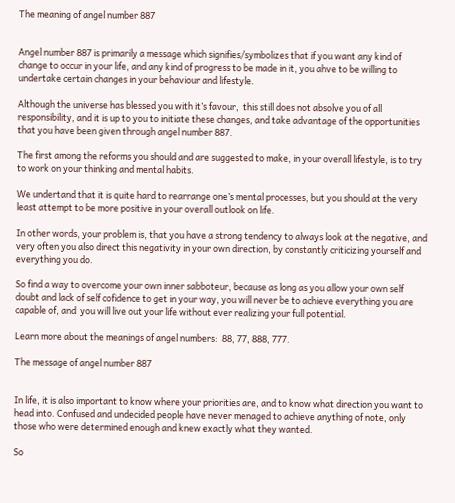The meaning of angel number 887


Angel number 887 is primarily a message which signifies/symbolizes that if you want any kind of change to occur in your life, and any kind of progress to be made in it, you ahve to be willing to undertake certain changes in your behaviour and lifestyle.

Although the universe has blessed you with it’s favour,  this still does not absolve you of all responsibility, and it is up to you to initiate these changes, and take advantage of the opportunities that you have been given through angel number 887.

The first among the reforms you should and are suggested to make, in your overall lifestyle, is to try to work on your thinking and mental habits.

We undertand that it is quite hard to rearrange one’s mental processes, but you should at the very least attempt to be more positive in your overall outlook on life.

In other words, your problem is, that you have a strong tendency to always look at the negative, and very often you also direct this negativity in your own direction, by constantly criticizing yourself and everything you do.

So find a way to overcome your own inner sabboteur, because as long as you allow your own self doubt and lack of self cofidence to get in your way, you will never be to achieve everything you are capable of, and  you will live out your life without ever realizing your full potential.

Learn more about the meanings of angel numbers:  88, 77, 888, 777.

The message of angel number 887


In life, it is also important to know where your priorities are, and to know what direction you want to head into. Confused and undecided people have never menaged to achieve anything of note, only those who were determined enough and knew exactly what they wanted.

So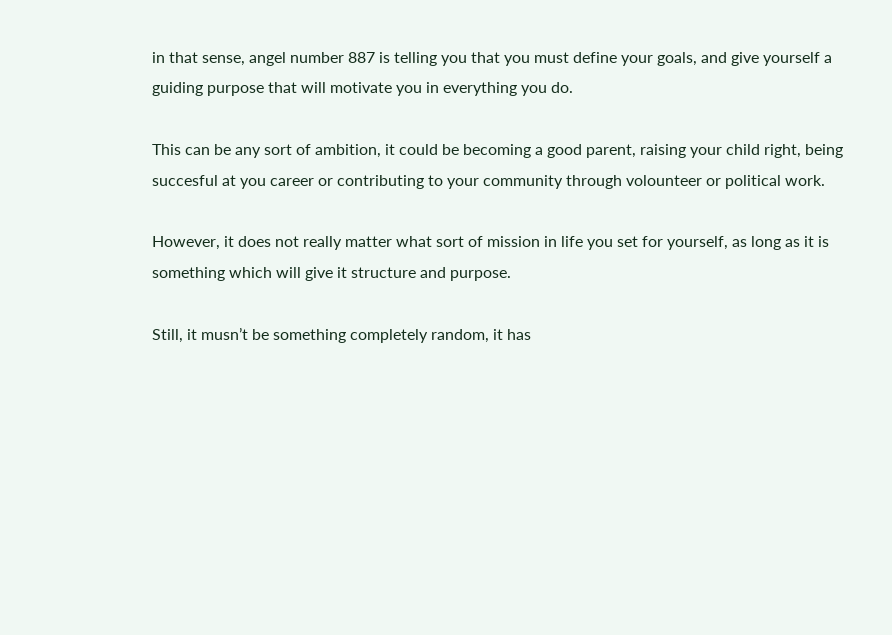in that sense, angel number 887 is telling you that you must define your goals, and give yourself a guiding purpose that will motivate you in everything you do.

This can be any sort of ambition, it could be becoming a good parent, raising your child right, being succesful at you career or contributing to your community through volounteer or political work.

However, it does not really matter what sort of mission in life you set for yourself, as long as it is something which will give it structure and purpose.

Still, it musn’t be something completely random, it has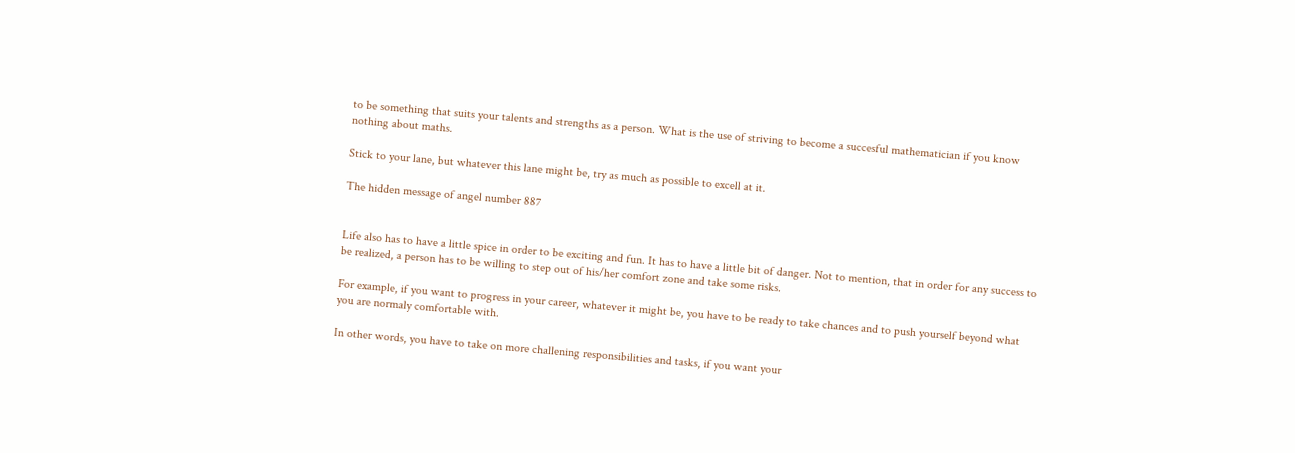to be something that suits your talents and strengths as a person. What is the use of striving to become a succesful mathematician if you know nothing about maths.

Stick to your lane, but whatever this lane might be, try as much as possible to excell at it.

The hidden message of angel number 887


Life also has to have a little spice in order to be exciting and fun. It has to have a little bit of danger. Not to mention, that in order for any success to be realized, a person has to be willing to step out of his/her comfort zone and take some risks.

For example, if you want to progress in your career, whatever it might be, you have to be ready to take chances and to push yourself beyond what you are normaly comfortable with.

In other words, you have to take on more challening responsibilities and tasks, if you want your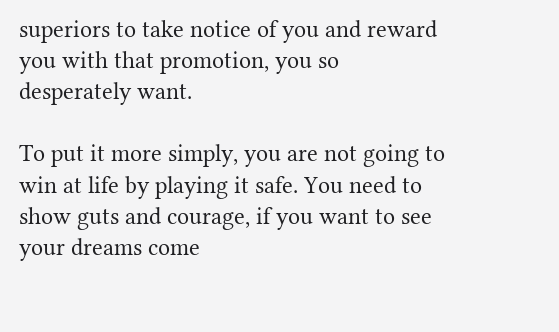superiors to take notice of you and reward you with that promotion, you so desperately want.

To put it more simply, you are not going to win at life by playing it safe. You need to show guts and courage, if you want to see your dreams come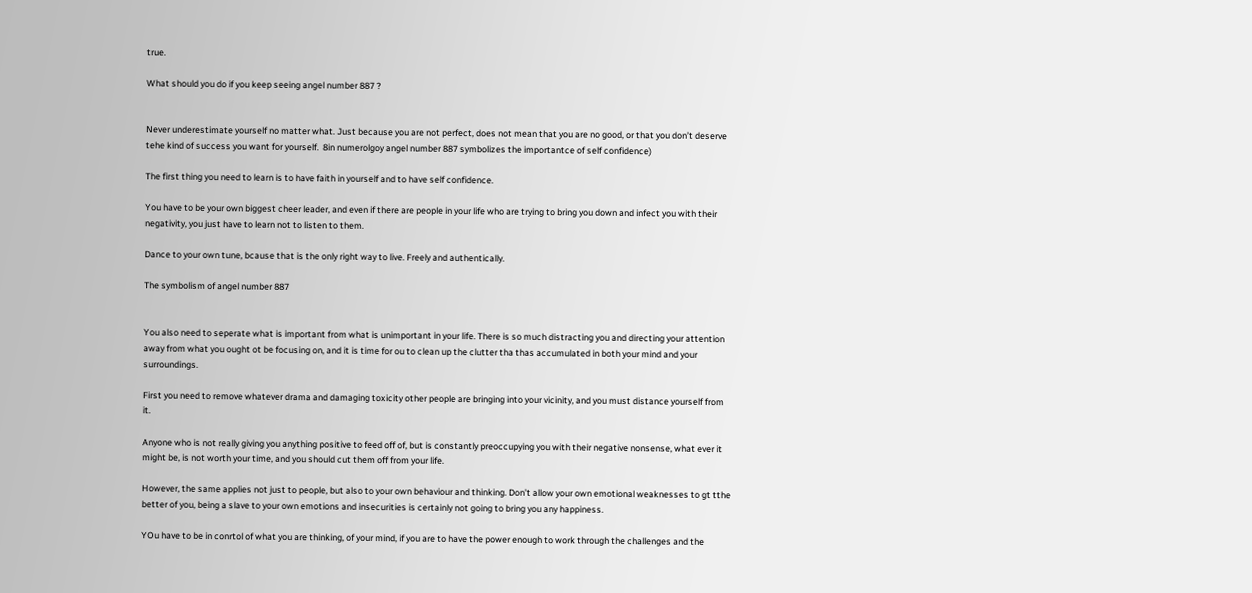true.

What should you do if you keep seeing angel number 887 ?


Never underestimate yourself no matter what. Just because you are not perfect, does not mean that you are no good, or that you don’t deserve tehe kind of success you want for yourself.  8in numerolgoy angel number 887 symbolizes the importantce of self confidence)

The first thing you need to learn is to have faith in yourself and to have self confidence.

You have to be your own biggest cheer leader, and even if there are people in your life who are trying to bring you down and infect you with their negativity, you just have to learn not to listen to them.

Dance to your own tune, bcause that is the only right way to live. Freely and authentically.

The symbolism of angel number 887


You also need to seperate what is important from what is unimportant in your life. There is so much distracting you and directing your attention away from what you ought ot be focusing on, and it is time for ou to clean up the clutter tha thas accumulated in both your mind and your surroundings.

First you need to remove whatever drama and damaging toxicity other people are bringing into your vicinity, and you must distance yourself from it.

Anyone who is not really giving you anything positive to feed off of, but is constantly preoccupying you with their negative nonsense, what ever it might be, is not worth your time, and you should cut them off from your life.

However, the same applies not just to people, but also to your own behaviour and thinking. Don’t allow your own emotional weaknesses to gt tthe better of you, being a slave to your own emotions and insecurities is certainly not going to bring you any happiness.

YOu have to be in conrtol of what you are thinking, of your mind, if you are to have the power enough to work through the challenges and the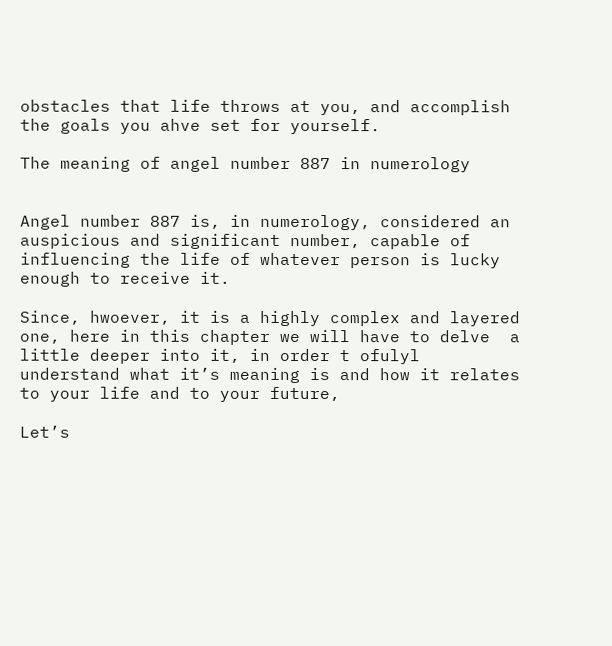obstacles that life throws at you, and accomplish the goals you ahve set for yourself.

The meaning of angel number 887 in numerology


Angel number 887 is, in numerology, considered an auspicious and significant number, capable of influencing the life of whatever person is lucky enough to receive it.

Since, hwoever, it is a highly complex and layered one, here in this chapter we will have to delve  a little deeper into it, in order t ofulyl understand what it’s meaning is and how it relates to your life and to your future,

Let’s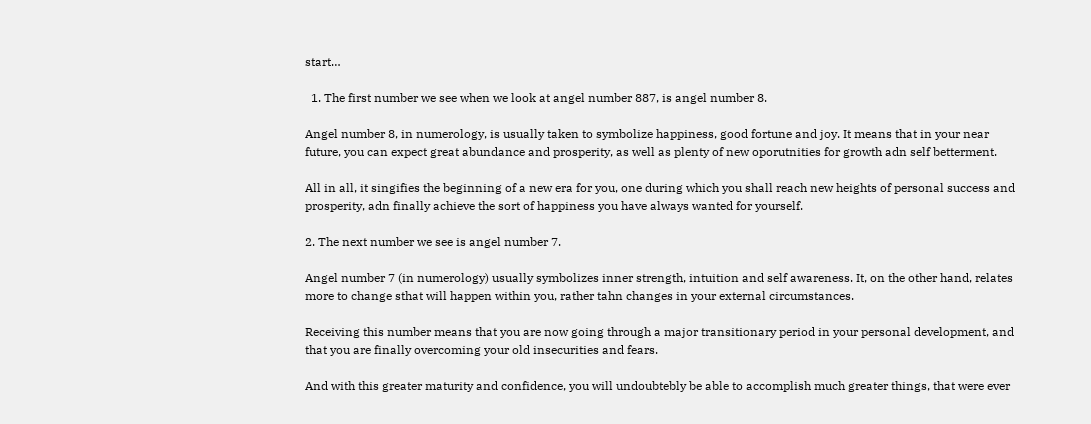start…

  1. The first number we see when we look at angel number 887, is angel number 8.

Angel number 8, in numerology, is usually taken to symbolize happiness, good fortune and joy. It means that in your near future, you can expect great abundance and prosperity, as well as plenty of new oporutnities for growth adn self betterment.

All in all, it singifies the beginning of a new era for you, one during which you shall reach new heights of personal success and prosperity, adn finally achieve the sort of happiness you have always wanted for yourself.

2. The next number we see is angel number 7.

Angel number 7 (in numerology) usually symbolizes inner strength, intuition and self awareness. It, on the other hand, relates more to change sthat will happen within you, rather tahn changes in your external circumstances.

Receiving this number means that you are now going through a major transitionary period in your personal development, and that you are finally overcoming your old insecurities and fears.

And with this greater maturity and confidence, you will undoubtebly be able to accomplish much greater things, that were ever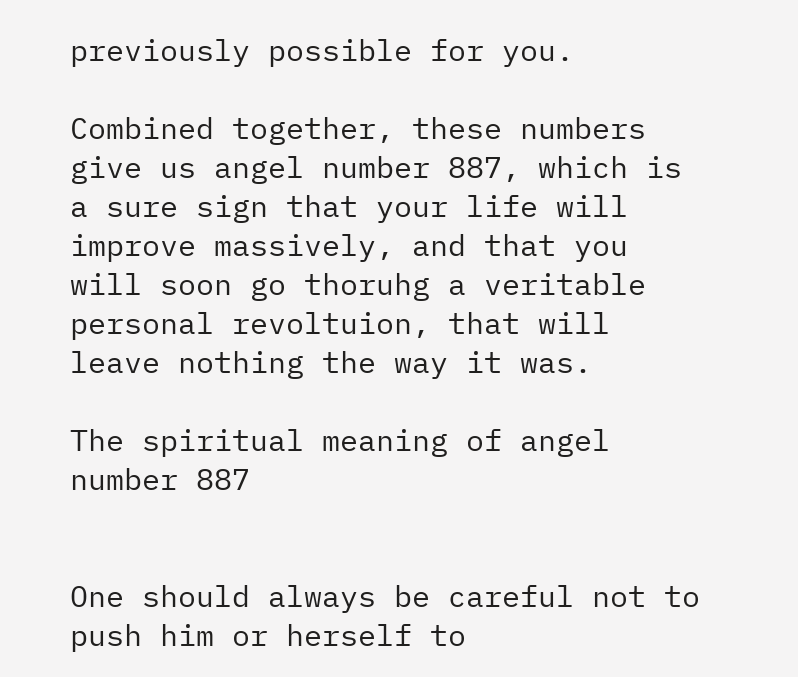previously possible for you.

Combined together, these numbers give us angel number 887, which is a sure sign that your life will improve massively, and that you will soon go thoruhg a veritable personal revoltuion, that will leave nothing the way it was.

The spiritual meaning of angel number 887


One should always be careful not to push him or herself to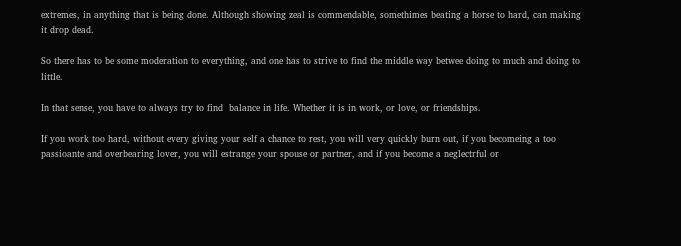extremes, in anything that is being done. Although showing zeal is commendable, somethimes beating a horse to hard, can making it drop dead.

So there has to be some moderation to everything, and one has to strive to find the middle way betwee doing to much and doing to little.

In that sense, you have to always try to find  balance in life. Whether it is in work, or love, or friendships.

If you work too hard, without every giving your self a chance to rest, you will very quickly burn out, if you becomeing a too passioante and overbearing lover, you will estrange your spouse or partner, and if you become a neglectrful or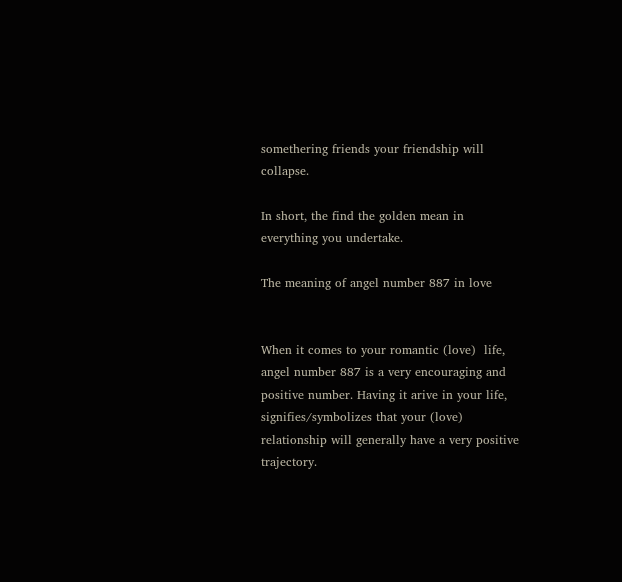somethering friends your friendship will collapse.

In short, the find the golden mean in everything you undertake.

The meaning of angel number 887 in love


When it comes to your romantic (love)  life, angel number 887 is a very encouraging and positive number. Having it arive in your life, signifies/symbolizes that your (love) relationship will generally have a very positive trajectory.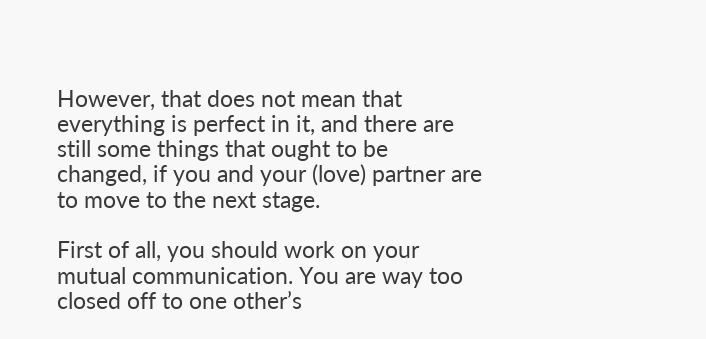However, that does not mean that everything is perfect in it, and there are still some things that ought to be changed, if you and your (love) partner are to move to the next stage.

First of all, you should work on your mutual communication. You are way too closed off to one other’s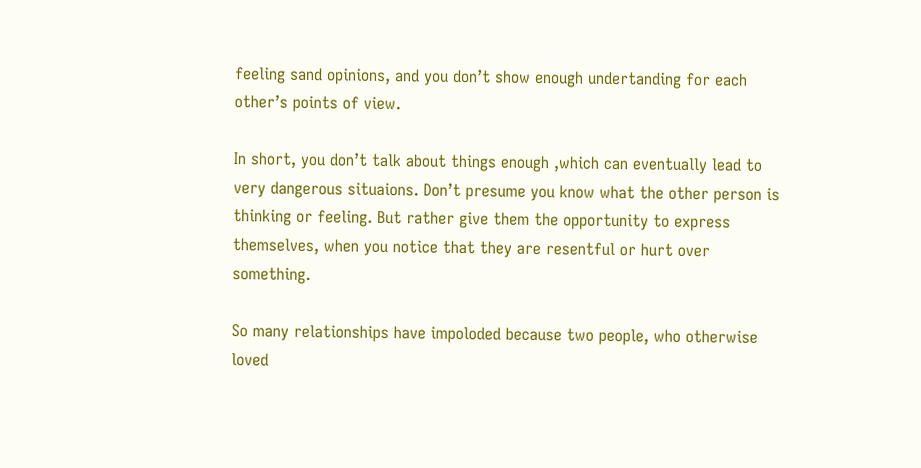feeling sand opinions, and you don’t show enough undertanding for each other’s points of view.

In short, you don’t talk about things enough ,which can eventually lead to very dangerous situaions. Don’t presume you know what the other person is thinking or feeling. But rather give them the opportunity to express themselves, when you notice that they are resentful or hurt over something.

So many relationships have impoloded because two people, who otherwise loved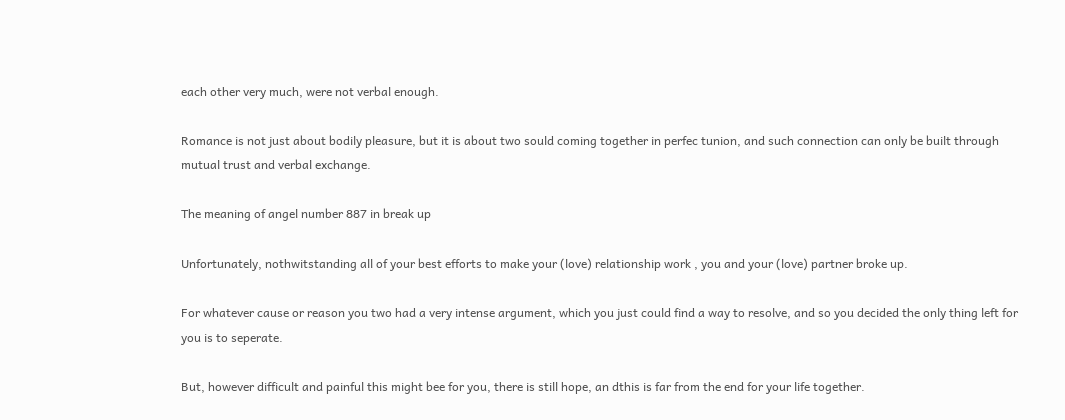each other very much, were not verbal enough.

Romance is not just about bodily pleasure, but it is about two sould coming together in perfec tunion, and such connection can only be built through mutual trust and verbal exchange.

The meaning of angel number 887 in break up

Unfortunately, nothwitstanding all of your best efforts to make your (love) relationship work , you and your (love) partner broke up.

For whatever cause or reason you two had a very intense argument, which you just could find a way to resolve, and so you decided the only thing left for you is to seperate.

But, however difficult and painful this might bee for you, there is still hope, an dthis is far from the end for your life together.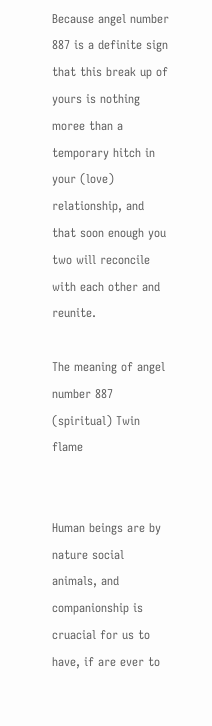Because angel number 887 is a definite sign that this break up of yours is nothing moree than a temporary hitch in your (love)  relationship, and that soon enough you two will reconcile with each other and reunite.

The meaning of angel number 887 (spiritual) Twin flame


Human beings are by nature social animals, and companionship is cruacial for us to have, if are ever to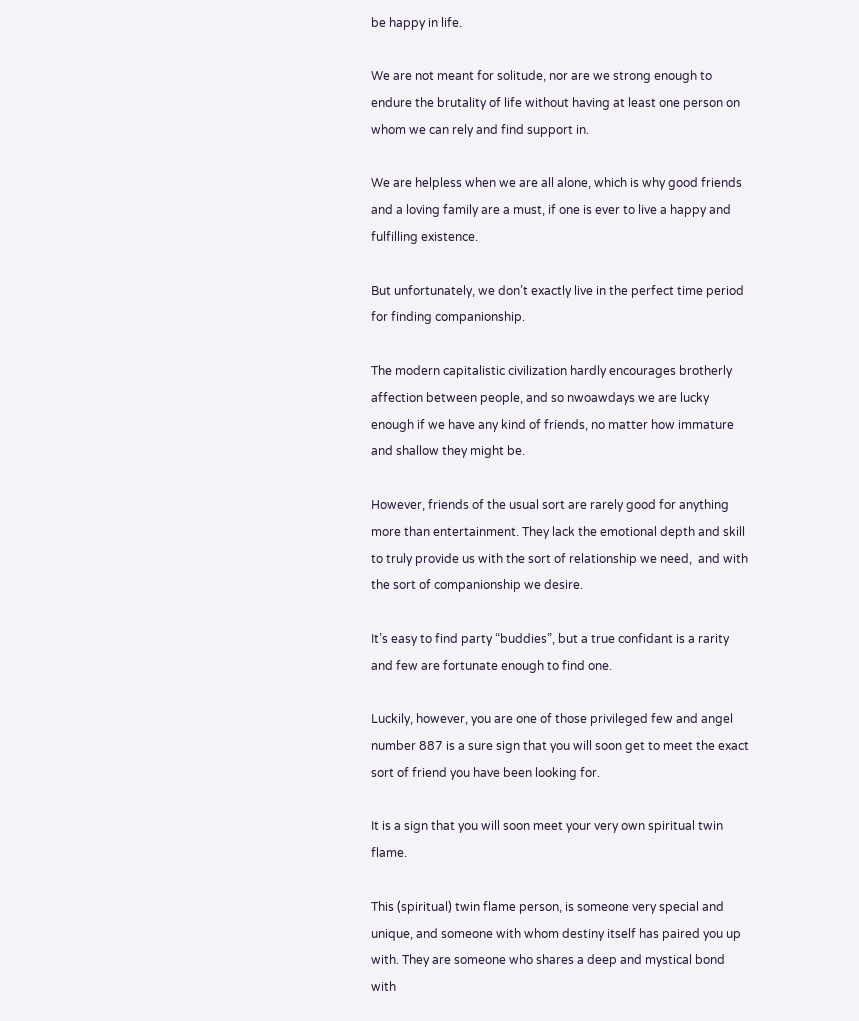be happy in life.

We are not meant for solitude, nor are we strong enough to endure the brutality of life without having at least one person on whom we can rely and find support in.

We are helpless when we are all alone, which is why good friends and a loving family are a must, if one is ever to live a happy and fulfilling existence.

But unfortunately, we don’t exactly live in the perfect time period for finding companionship.

The modern capitalistic civilization hardly encourages brotherly affection between people, and so nwoawdays we are lucky enough if we have any kind of friends, no matter how immature and shallow they might be.

However, friends of the usual sort are rarely good for anything more than entertainment. They lack the emotional depth and skill to truly provide us with the sort of relationship we need,  and with the sort of companionship we desire.

It’s easy to find party “buddies”, but a true confidant is a rarity and few are fortunate enough to find one.

Luckily, however, you are one of those privileged few and angel number 887 is a sure sign that you will soon get to meet the exact sort of friend you have been looking for.

It is a sign that you will soon meet your very own spiritual twin flame.

This (spiritual) twin flame person, is someone very special and unique, and someone with whom destiny itself has paired you up with. They are someone who shares a deep and mystical bond with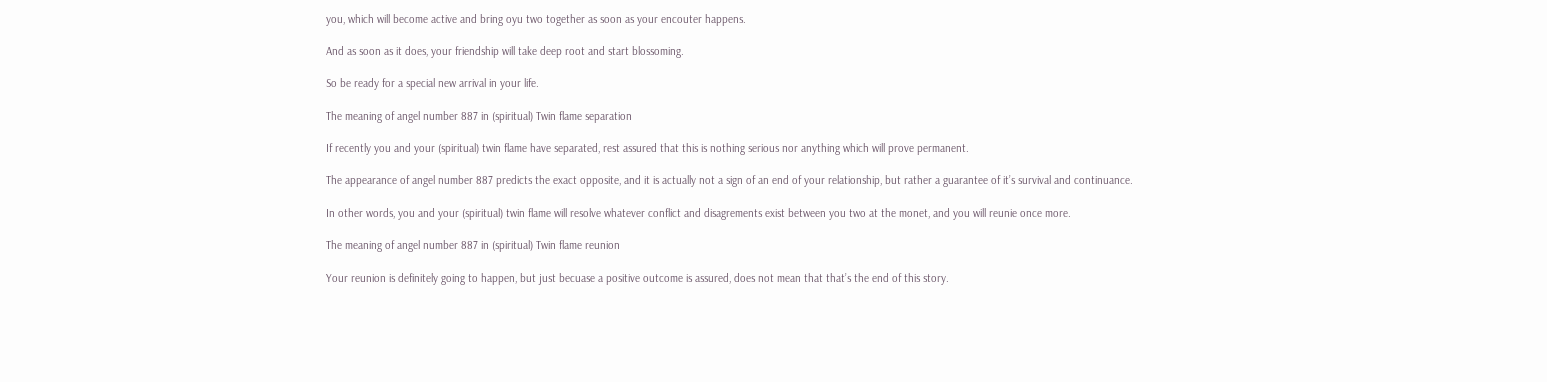you, which will become active and bring oyu two together as soon as your encouter happens.

And as soon as it does, your friendship will take deep root and start blossoming.

So be ready for a special new arrival in your life.

The meaning of angel number 887 in (spiritual) Twin flame separation

If recently you and your (spiritual) twin flame have separated, rest assured that this is nothing serious nor anything which will prove permanent.

The appearance of angel number 887 predicts the exact opposite, and it is actually not a sign of an end of your relationship, but rather a guarantee of it’s survival and continuance.

In other words, you and your (spiritual) twin flame will resolve whatever conflict and disagrements exist between you two at the monet, and you will reunie once more.

The meaning of angel number 887 in (spiritual) Twin flame reunion

Your reunion is definitely going to happen, but just becuase a positive outcome is assured, does not mean that that’s the end of this story.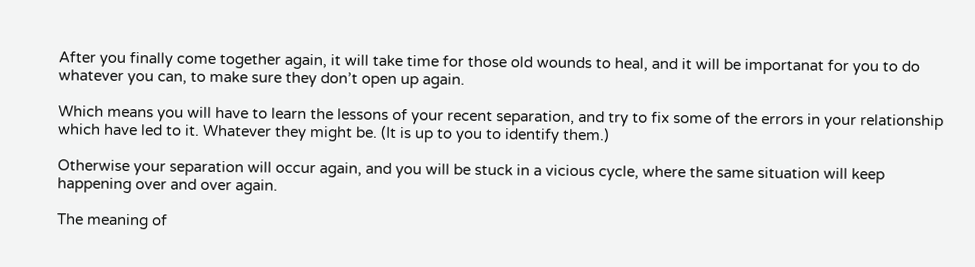After you finally come together again, it will take time for those old wounds to heal, and it will be importanat for you to do whatever you can, to make sure they don’t open up again.

Which means you will have to learn the lessons of your recent separation, and try to fix some of the errors in your relationship which have led to it. Whatever they might be. (It is up to you to identify them.)

Otherwise your separation will occur again, and you will be stuck in a vicious cycle, where the same situation will keep happening over and over again.

The meaning of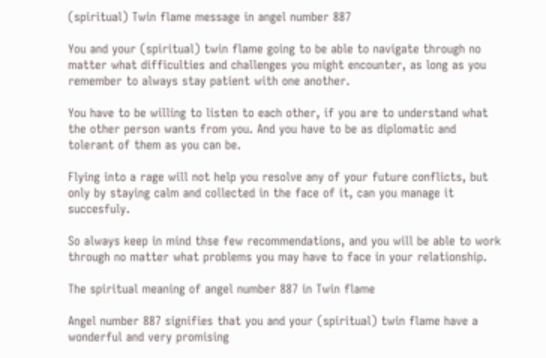(spiritual) Twin flame message in angel number 887

You and your (spiritual) twin flame going to be able to navigate through no matter what difficulties and challenges you might encounter, as long as you remember to always stay patient with one another.

You have to be willing to listen to each other, if you are to understand what the other person wants from you. And you have to be as diplomatic and tolerant of them as you can be.

Flying into a rage will not help you resolve any of your future conflicts, but only by staying calm and collected in the face of it, can you manage it succesfuly.

So always keep in mind thse few recommendations, and you will be able to work through no matter what problems you may have to face in your relationship.

The spiritual meaning of angel number 887 in Twin flame

Angel number 887 signifies that you and your (spiritual) twin flame have a wonderful and very promising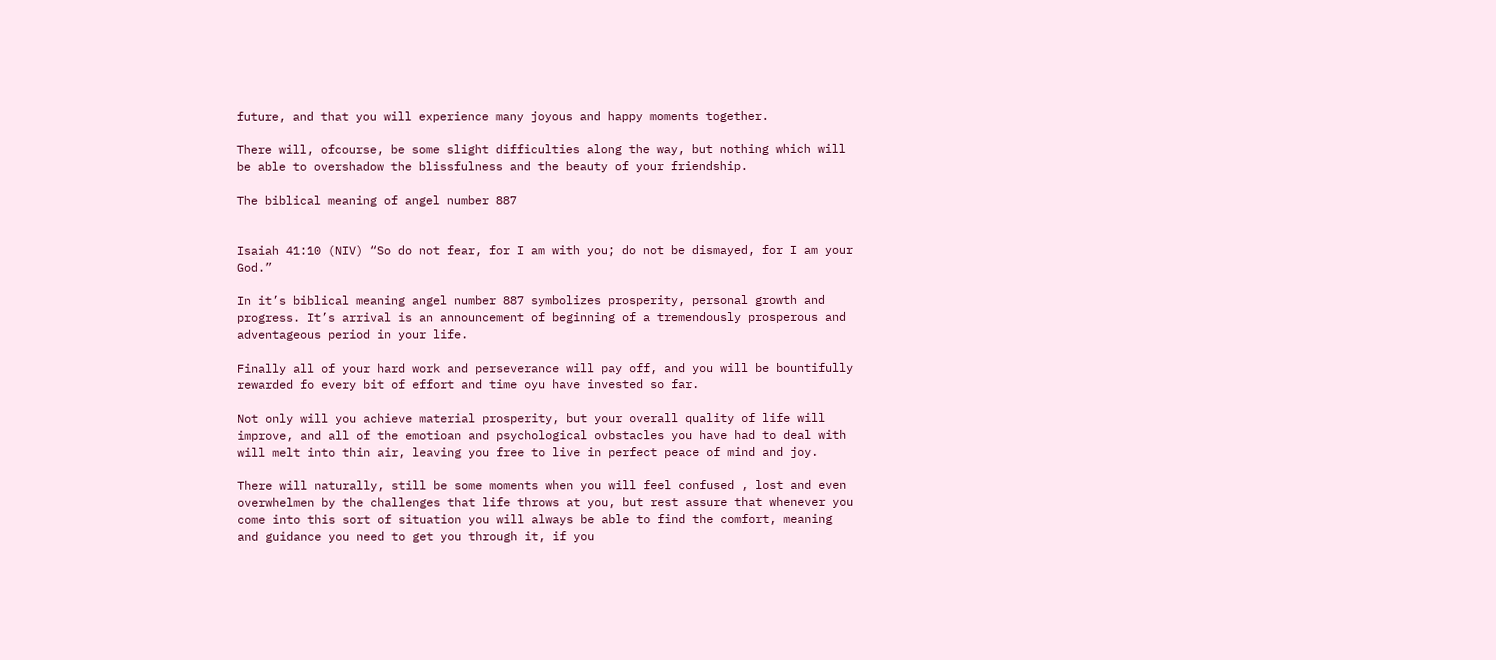future, and that you will experience many joyous and happy moments together.

There will, ofcourse, be some slight difficulties along the way, but nothing which will be able to overshadow the blissfulness and the beauty of your friendship.

The biblical meaning of angel number 887


Isaiah 41:10 (NIV) “So do not fear, for I am with you; do not be dismayed, for I am your God.”

In it’s biblical meaning angel number 887 symbolizes prosperity, personal growth and progress. It’s arrival is an announcement of beginning of a tremendously prosperous and adventageous period in your life.

Finally all of your hard work and perseverance will pay off, and you will be bountifully rewarded fo every bit of effort and time oyu have invested so far.

Not only will you achieve material prosperity, but your overall quality of life will improve, and all of the emotioan and psychological ovbstacles you have had to deal with will melt into thin air, leaving you free to live in perfect peace of mind and joy.

There will naturally, still be some moments when you will feel confused , lost and even overwhelmen by the challenges that life throws at you, but rest assure that whenever you come into this sort of situation you will always be able to find the comfort, meaning and guidance you need to get you through it, if you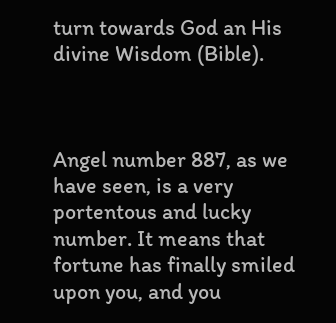turn towards God an His divine Wisdom (Bible).



Angel number 887, as we have seen, is a very portentous and lucky number. It means that fortune has finally smiled upon you, and you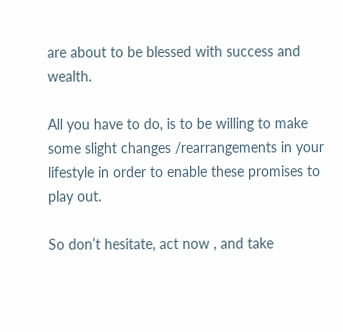are about to be blessed with success and wealth.

All you have to do, is to be willing to make some slight changes /rearrangements in your lifestyle in order to enable these promises to play out.

So don’t hesitate, act now , and take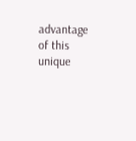advantage of this unique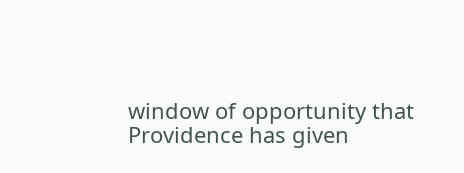window of opportunity that Providence has given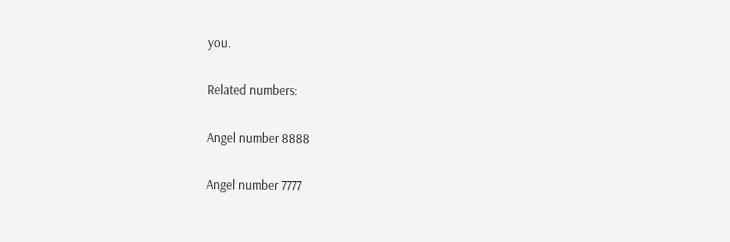you.

Related numbers:

Angel number 8888

Angel number 7777